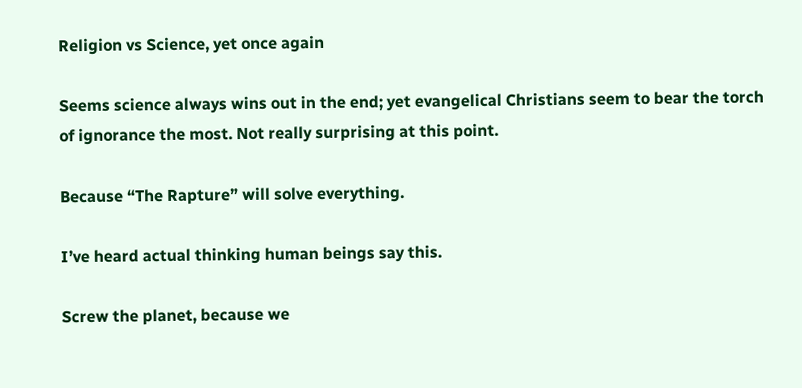Religion vs Science, yet once again

Seems science always wins out in the end; yet evangelical Christians seem to bear the torch
of ignorance the most. Not really surprising at this point.

Because “The Rapture” will solve everything.

I’ve heard actual thinking human beings say this.

Screw the planet, because we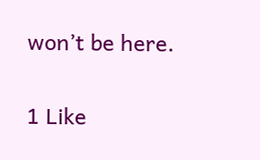won’t be here.

1 Like